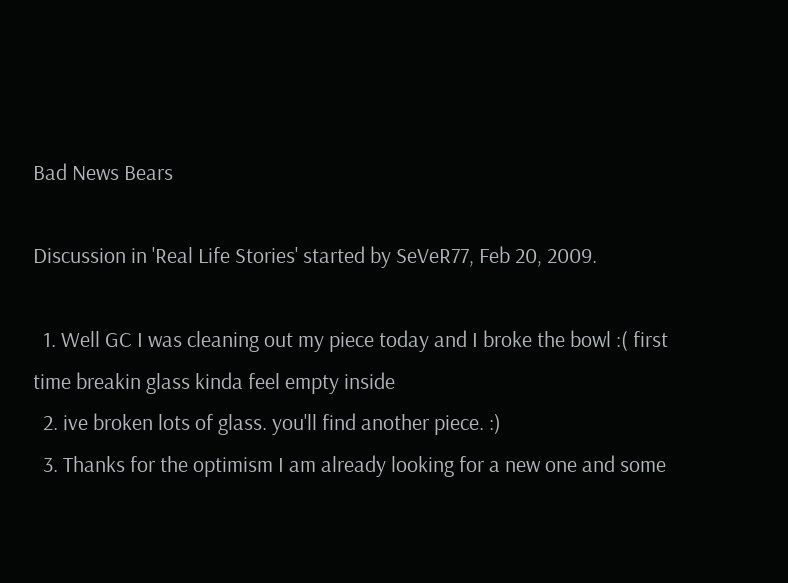Bad News Bears

Discussion in 'Real Life Stories' started by SeVeR77, Feb 20, 2009.

  1. Well GC I was cleaning out my piece today and I broke the bowl :( first time breakin glass kinda feel empty inside
  2. ive broken lots of glass. you'll find another piece. :)
  3. Thanks for the optimism I am already looking for a new one and some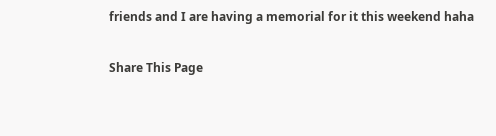friends and I are having a memorial for it this weekend haha

Share This Page